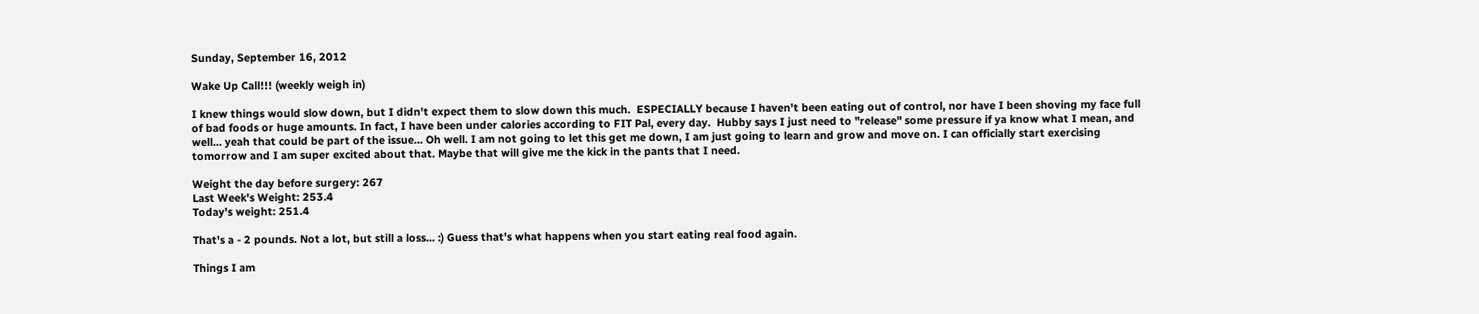Sunday, September 16, 2012

Wake Up Call!!! (weekly weigh in)

I knew things would slow down, but I didn't expect them to slow down this much.  ESPECIALLY because I haven't been eating out of control, nor have I been shoving my face full of bad foods or huge amounts. In fact, I have been under calories according to FIT Pal, every day.  Hubby says I just need to "release" some pressure if ya know what I mean, and well... yeah that could be part of the issue... Oh well. I am not going to let this get me down, I am just going to learn and grow and move on. I can officially start exercising tomorrow and I am super excited about that. Maybe that will give me the kick in the pants that I need.

Weight the day before surgery: 267
Last Week's Weight: 253.4
Today's weight: 251.4

That's a - 2 pounds. Not a lot, but still a loss... :) Guess that's what happens when you start eating real food again.

Things I am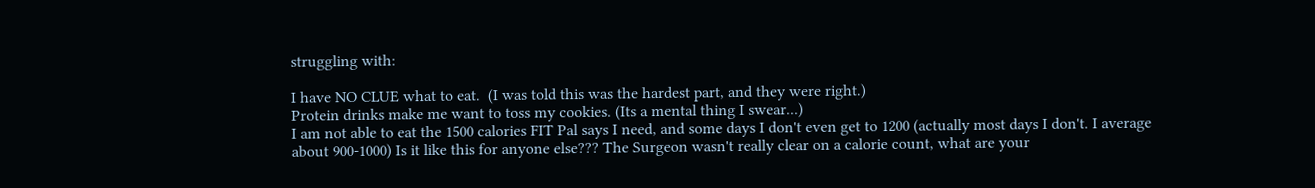struggling with:

I have NO CLUE what to eat.  (I was told this was the hardest part, and they were right.)
Protein drinks make me want to toss my cookies. (Its a mental thing I swear...)
I am not able to eat the 1500 calories FIT Pal says I need, and some days I don't even get to 1200 (actually most days I don't. I average about 900-1000) Is it like this for anyone else??? The Surgeon wasn't really clear on a calorie count, what are your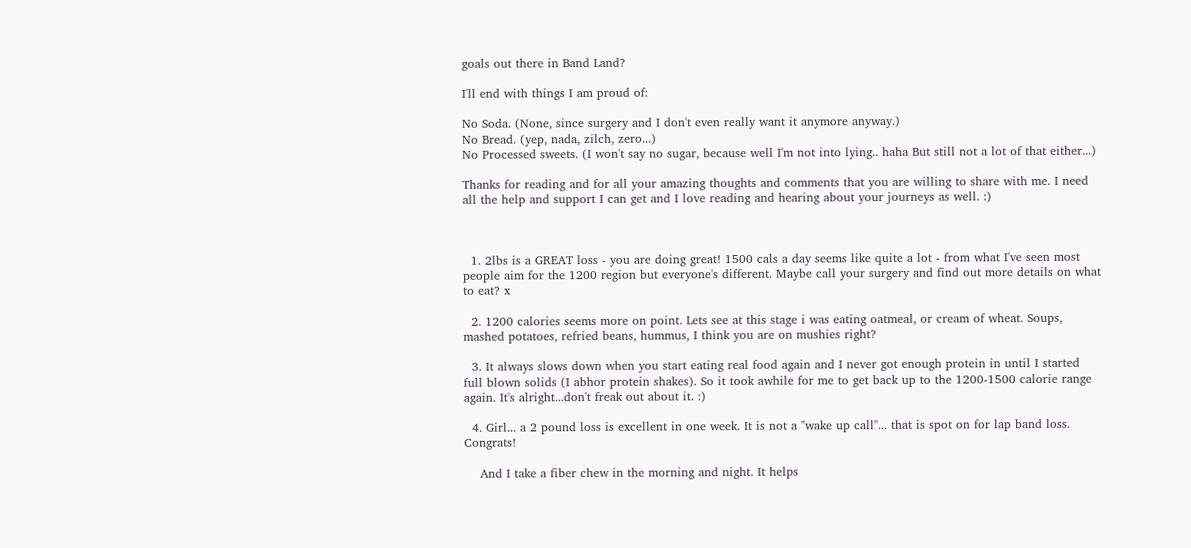goals out there in Band Land?

I'll end with things I am proud of:

No Soda. (None, since surgery and I don't even really want it anymore anyway.)
No Bread. (yep, nada, zilch, zero...)
No Processed sweets. (I won't say no sugar, because well I'm not into lying.. haha But still not a lot of that either...)

Thanks for reading and for all your amazing thoughts and comments that you are willing to share with me. I need all the help and support I can get and I love reading and hearing about your journeys as well. :)



  1. 2lbs is a GREAT loss - you are doing great! 1500 cals a day seems like quite a lot - from what I've seen most people aim for the 1200 region but everyone's different. Maybe call your surgery and find out more details on what to eat? x

  2. 1200 calories seems more on point. Lets see at this stage i was eating oatmeal, or cream of wheat. Soups, mashed potatoes, refried beans, hummus, I think you are on mushies right?

  3. It always slows down when you start eating real food again and I never got enough protein in until I started full blown solids (I abhor protein shakes). So it took awhile for me to get back up to the 1200-1500 calorie range again. It's alright...don't freak out about it. :)

  4. Girl... a 2 pound loss is excellent in one week. It is not a "wake up call"... that is spot on for lap band loss. Congrats!

    And I take a fiber chew in the morning and night. It helps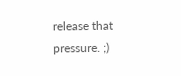release that pressure. ;)